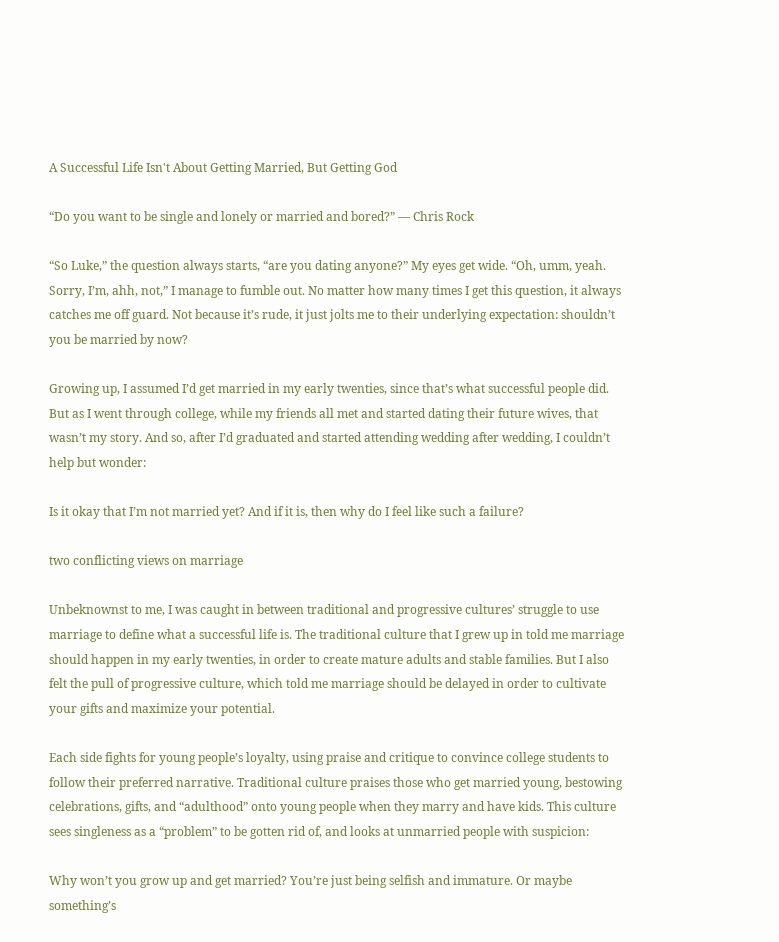A Successful Life Isn't About Getting Married, But Getting God

“Do you want to be single and lonely or married and bored?” — Chris Rock

“So Luke,” the question always starts, “are you dating anyone?” My eyes get wide. “Oh, umm, yeah. Sorry, I’m, ahh, not,” I manage to fumble out. No matter how many times I get this question, it always catches me off guard. Not because it’s rude, it just jolts me to their underlying expectation: shouldn’t you be married by now?

Growing up, I assumed I’d get married in my early twenties, since that’s what successful people did. But as I went through college, while my friends all met and started dating their future wives, that wasn’t my story. And so, after I’d graduated and started attending wedding after wedding, I couldn’t help but wonder:

Is it okay that I’m not married yet? And if it is, then why do I feel like such a failure?

two conflicting views on marriage

Unbeknownst to me, I was caught in between traditional and progressive cultures’ struggle to use marriage to define what a successful life is. The traditional culture that I grew up in told me marriage should happen in my early twenties, in order to create mature adults and stable families. But I also felt the pull of progressive culture, which told me marriage should be delayed in order to cultivate your gifts and maximize your potential.

Each side fights for young people’s loyalty, using praise and critique to convince college students to follow their preferred narrative. Traditional culture praises those who get married young, bestowing celebrations, gifts, and “adulthood” onto young people when they marry and have kids. This culture sees singleness as a “problem” to be gotten rid of, and looks at unmarried people with suspicion:

Why won’t you grow up and get married? You’re just being selfish and immature. Or maybe something’s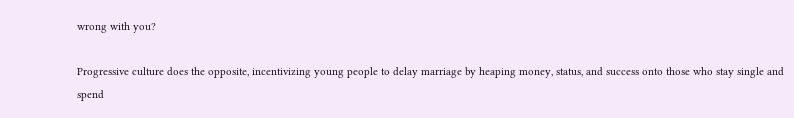wrong with you?

Progressive culture does the opposite, incentivizing young people to delay marriage by heaping money, status, and success onto those who stay single and spend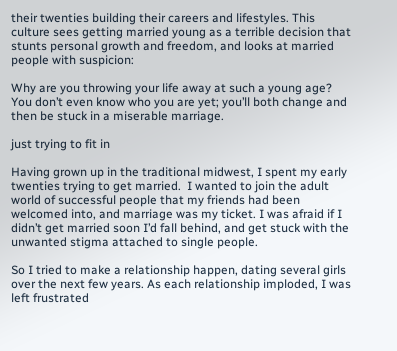their twenties building their careers and lifestyles. This culture sees getting married young as a terrible decision that stunts personal growth and freedom, and looks at married people with suspicion:

Why are you throwing your life away at such a young age? You don’t even know who you are yet; you’ll both change and then be stuck in a miserable marriage.

just trying to fit in

Having grown up in the traditional midwest, I spent my early twenties trying to get married.  I wanted to join the adult world of successful people that my friends had been welcomed into, and marriage was my ticket. I was afraid if I didn’t get married soon I’d fall behind, and get stuck with the unwanted stigma attached to single people.

So I tried to make a relationship happen, dating several girls over the next few years. As each relationship imploded, I was left frustrated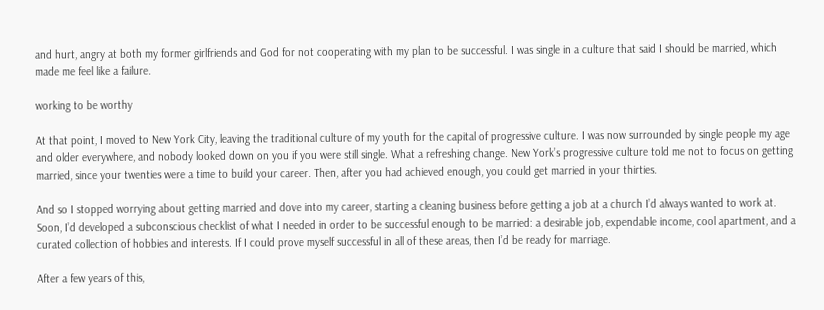and hurt, angry at both my former girlfriends and God for not cooperating with my plan to be successful. I was single in a culture that said I should be married, which made me feel like a failure.

working to be worthy

At that point, I moved to New York City, leaving the traditional culture of my youth for the capital of progressive culture. I was now surrounded by single people my age and older everywhere, and nobody looked down on you if you were still single. What a refreshing change. New York’s progressive culture told me not to focus on getting married, since your twenties were a time to build your career. Then, after you had achieved enough, you could get married in your thirties.

And so I stopped worrying about getting married and dove into my career, starting a cleaning business before getting a job at a church I’d always wanted to work at. Soon, I’d developed a subconscious checklist of what I needed in order to be successful enough to be married: a desirable job, expendable income, cool apartment, and a curated collection of hobbies and interests. If I could prove myself successful in all of these areas, then I’d be ready for marriage.

After a few years of this,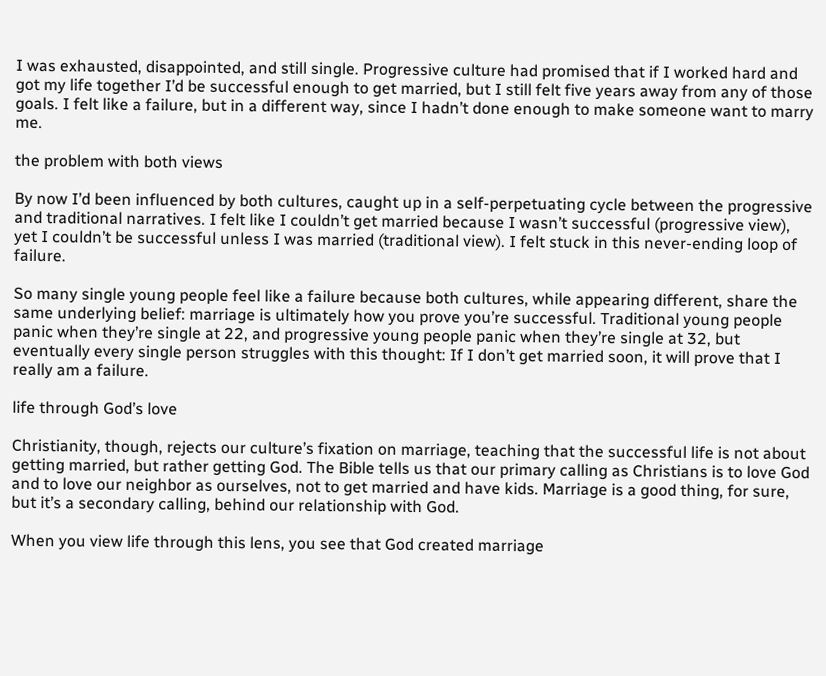I was exhausted, disappointed, and still single. Progressive culture had promised that if I worked hard and got my life together I’d be successful enough to get married, but I still felt five years away from any of those goals. I felt like a failure, but in a different way, since I hadn’t done enough to make someone want to marry me.

the problem with both views

By now I’d been influenced by both cultures, caught up in a self-perpetuating cycle between the progressive and traditional narratives. I felt like I couldn’t get married because I wasn’t successful (progressive view), yet I couldn’t be successful unless I was married (traditional view). I felt stuck in this never-ending loop of failure.

So many single young people feel like a failure because both cultures, while appearing different, share the same underlying belief: marriage is ultimately how you prove you’re successful. Traditional young people panic when they’re single at 22, and progressive young people panic when they’re single at 32, but eventually every single person struggles with this thought: If I don’t get married soon, it will prove that I really am a failure.

life through God’s love

Christianity, though, rejects our culture’s fixation on marriage, teaching that the successful life is not about getting married, but rather getting God. The Bible tells us that our primary calling as Christians is to love God and to love our neighbor as ourselves, not to get married and have kids. Marriage is a good thing, for sure, but it’s a secondary calling, behind our relationship with God.

When you view life through this lens, you see that God created marriage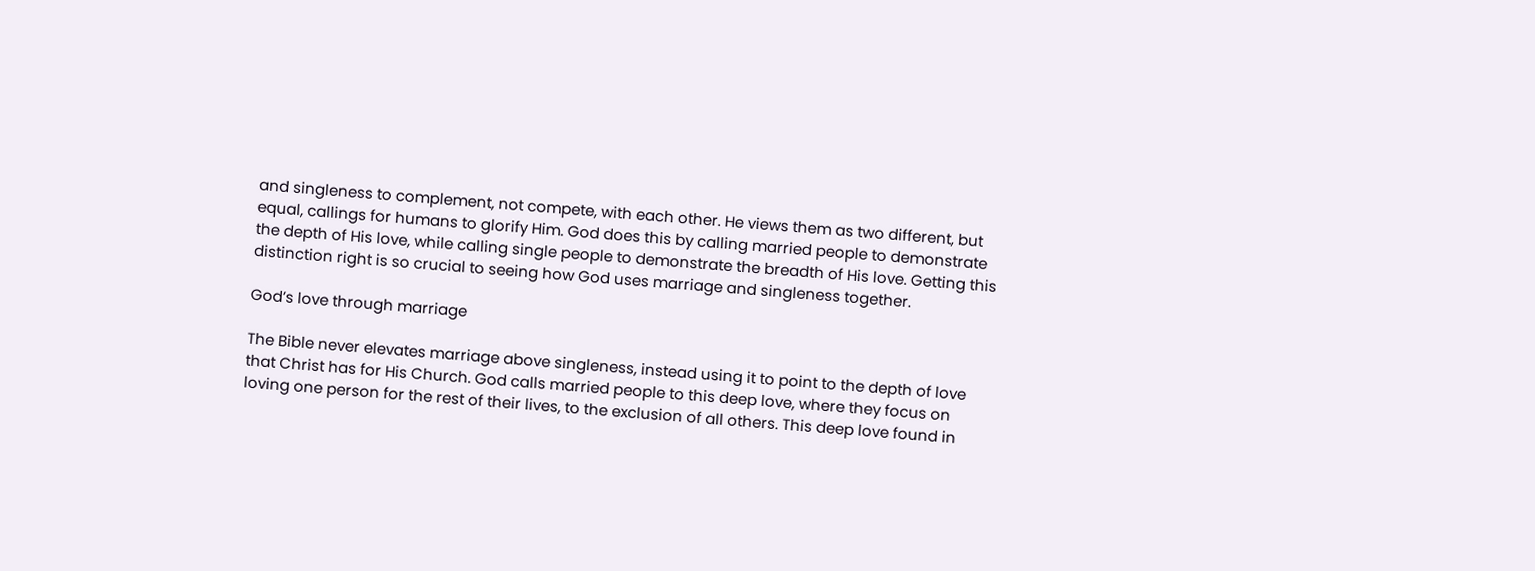and singleness to complement, not compete, with each other. He views them as two different, but equal, callings for humans to glorify Him. God does this by calling married people to demonstrate the depth of His love, while calling single people to demonstrate the breadth of His love. Getting this distinction right is so crucial to seeing how God uses marriage and singleness together.

God’s love through marriage

The Bible never elevates marriage above singleness, instead using it to point to the depth of love that Christ has for His Church. God calls married people to this deep love, where they focus on loving one person for the rest of their lives, to the exclusion of all others. This deep love found in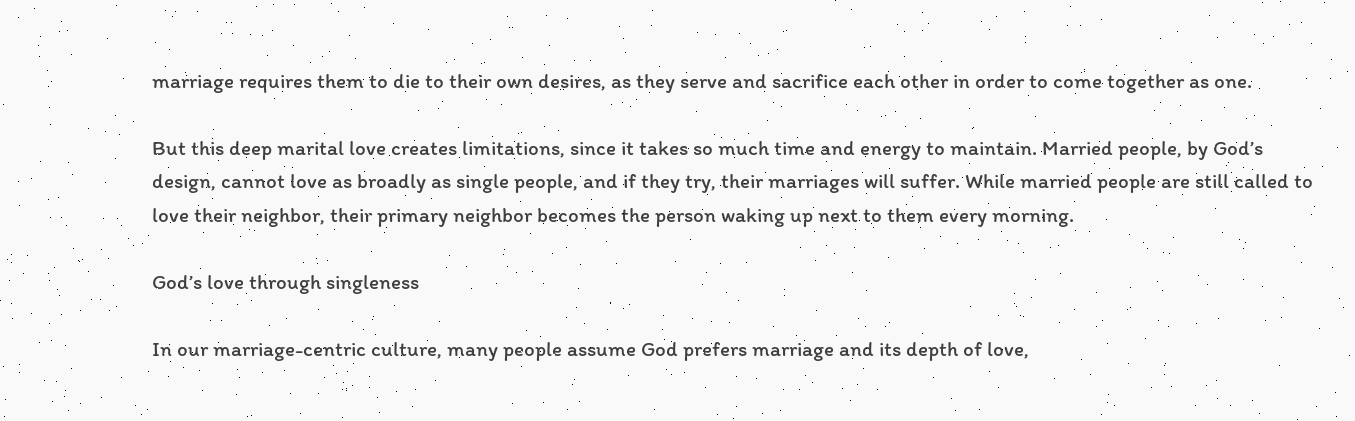marriage requires them to die to their own desires, as they serve and sacrifice each other in order to come together as one.

But this deep marital love creates limitations, since it takes so much time and energy to maintain. Married people, by God’s design, cannot love as broadly as single people, and if they try, their marriages will suffer. While married people are still called to love their neighbor, their primary neighbor becomes the person waking up next to them every morning.

God’s love through singleness

In our marriage-centric culture, many people assume God prefers marriage and its depth of love,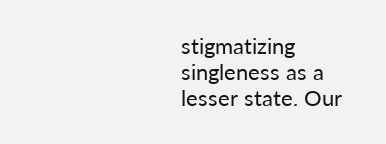stigmatizing singleness as a lesser state. Our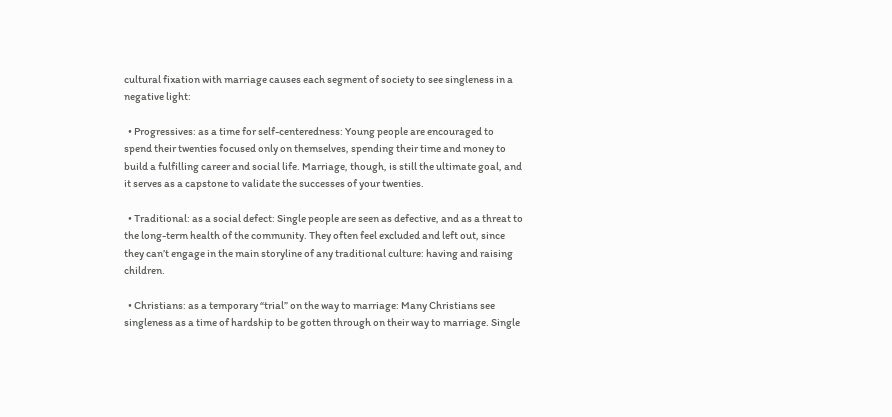cultural fixation with marriage causes each segment of society to see singleness in a negative light:

  • Progressives: as a time for self-centeredness: Young people are encouraged to spend their twenties focused only on themselves, spending their time and money to build a fulfilling career and social life. Marriage, though, is still the ultimate goal, and it serves as a capstone to validate the successes of your twenties.

  • Traditional: as a social defect: Single people are seen as defective, and as a threat to the long-term health of the community. They often feel excluded and left out, since they can’t engage in the main storyline of any traditional culture: having and raising children.

  • Christians: as a temporary “trial” on the way to marriage: Many Christians see singleness as a time of hardship to be gotten through on their way to marriage. Single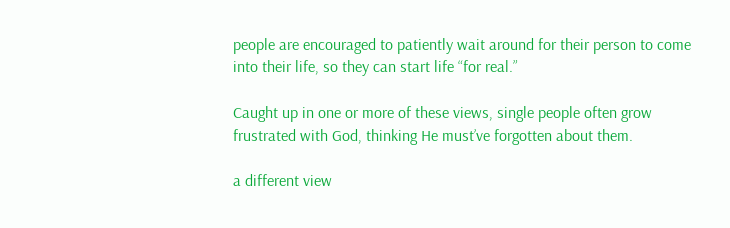people are encouraged to patiently wait around for their person to come into their life, so they can start life “for real.”

Caught up in one or more of these views, single people often grow frustrated with God, thinking He must’ve forgotten about them.

a different view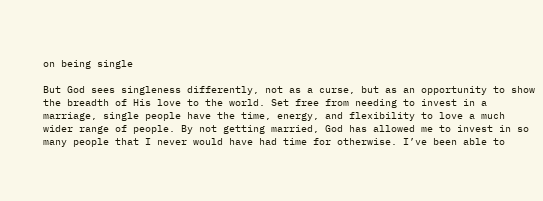on being single

But God sees singleness differently, not as a curse, but as an opportunity to show the breadth of His love to the world. Set free from needing to invest in a marriage, single people have the time, energy, and flexibility to love a much wider range of people. By not getting married, God has allowed me to invest in so many people that I never would have had time for otherwise. I’ve been able to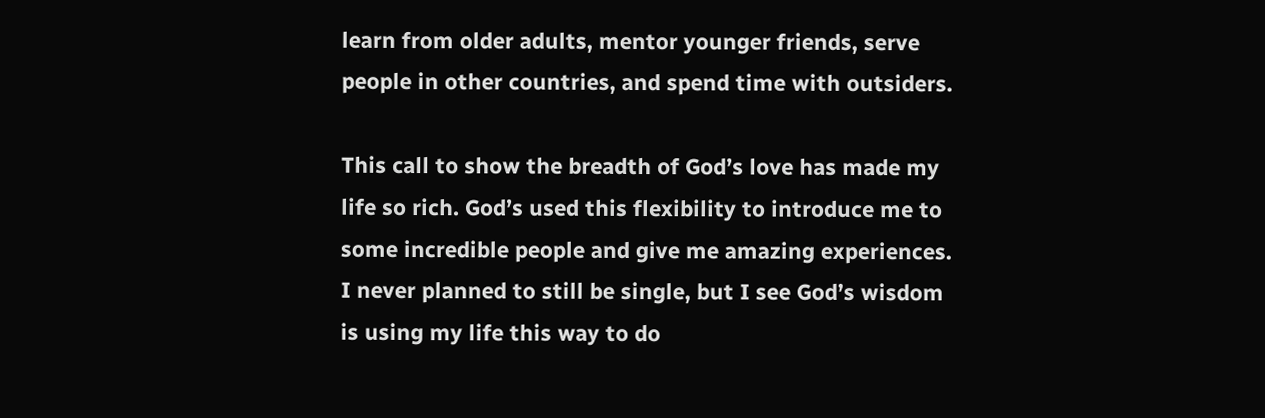learn from older adults, mentor younger friends, serve people in other countries, and spend time with outsiders.

This call to show the breadth of God’s love has made my life so rich. God’s used this flexibility to introduce me to some incredible people and give me amazing experiences. I never planned to still be single, but I see God’s wisdom is using my life this way to do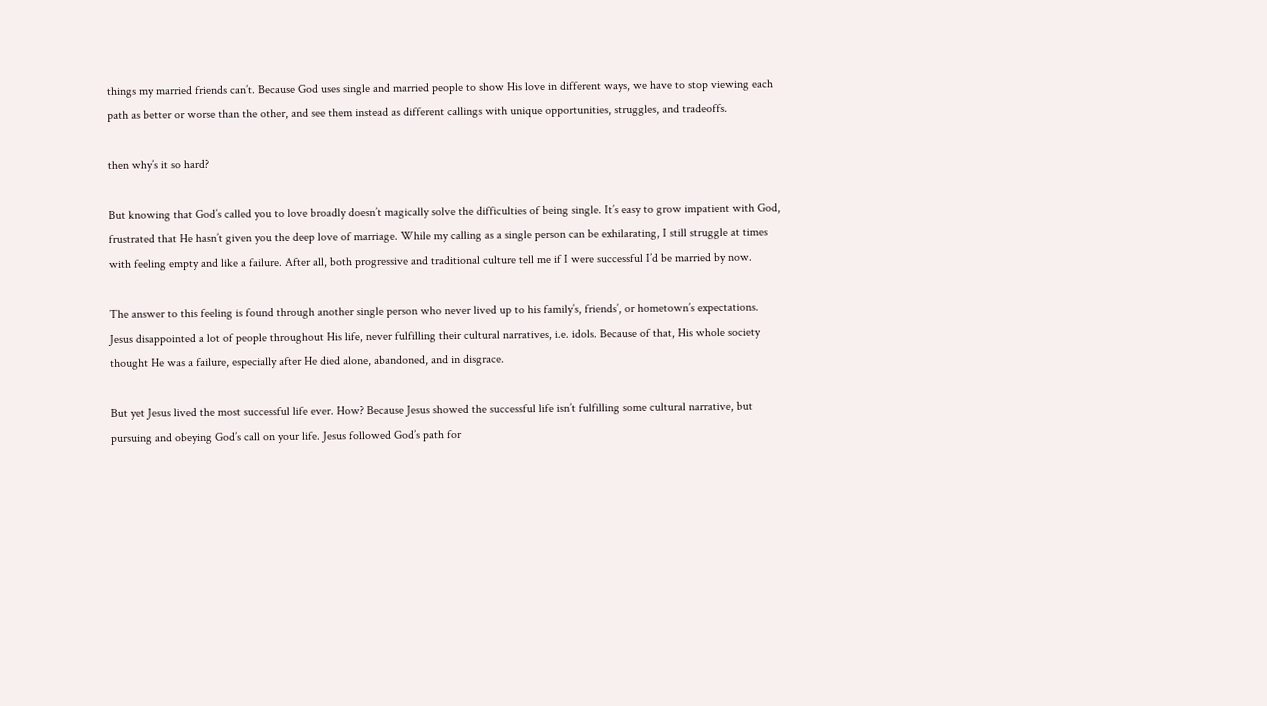things my married friends can’t. Because God uses single and married people to show His love in different ways, we have to stop viewing each path as better or worse than the other, and see them instead as different callings with unique opportunities, struggles, and tradeoffs.

then why’s it so hard?

But knowing that God’s called you to love broadly doesn’t magically solve the difficulties of being single. It’s easy to grow impatient with God, frustrated that He hasn’t given you the deep love of marriage. While my calling as a single person can be exhilarating, I still struggle at times with feeling empty and like a failure. After all, both progressive and traditional culture tell me if I were successful I’d be married by now.

The answer to this feeling is found through another single person who never lived up to his family’s, friends’, or hometown’s expectations. Jesus disappointed a lot of people throughout His life, never fulfilling their cultural narratives, i.e. idols. Because of that, His whole society thought He was a failure, especially after He died alone, abandoned, and in disgrace.

But yet Jesus lived the most successful life ever. How? Because Jesus showed the successful life isn’t fulfilling some cultural narrative, but pursuing and obeying God’s call on your life. Jesus followed God’s path for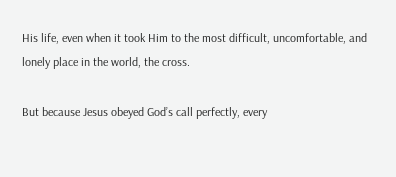His life, even when it took Him to the most difficult, uncomfortable, and lonely place in the world, the cross.

But because Jesus obeyed God’s call perfectly, every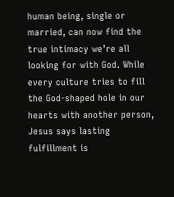human being, single or married, can now find the true intimacy we’re all looking for with God. While every culture tries to fill the God-shaped hole in our hearts with another person, Jesus says lasting fulfillment is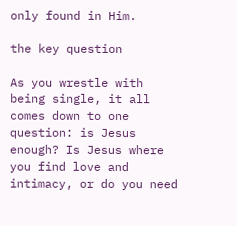only found in Him.

the key question

As you wrestle with being single, it all comes down to one question: is Jesus enough? Is Jesus where you find love and intimacy, or do you need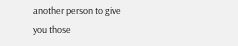another person to give you those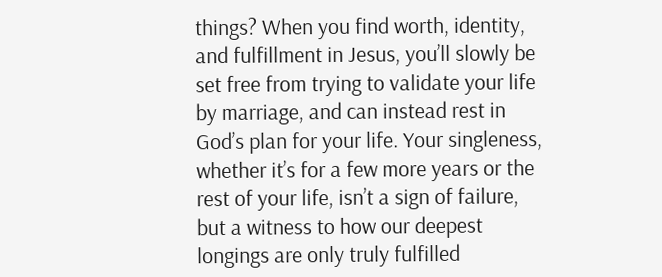things? When you find worth, identity, and fulfillment in Jesus, you’ll slowly be set free from trying to validate your life by marriage, and can instead rest in God’s plan for your life. Your singleness, whether it’s for a few more years or the rest of your life, isn’t a sign of failure, but a witness to how our deepest longings are only truly fulfilled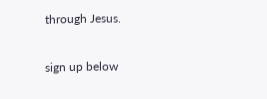through Jesus.

sign up below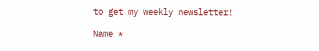to get my weekly newsletter!

Name *